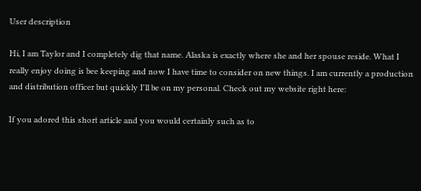User description

Hi, I am Taylor and I completely dig that name. Alaska is exactly where she and her spouse reside. What I really enjoy doing is bee keeping and now I have time to consider on new things. I am currently a production and distribution officer but quickly I'll be on my personal. Check out my website right here:

If you adored this short article and you would certainly such as to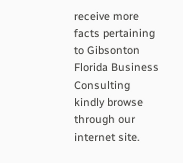receive more facts pertaining to Gibsonton Florida Business Consulting kindly browse through our internet site.